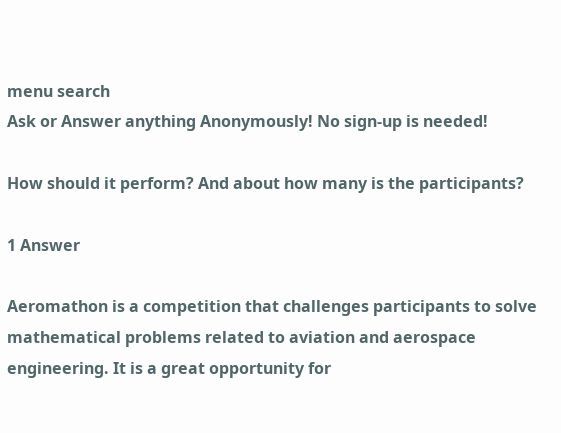menu search
Ask or Answer anything Anonymously! No sign-up is needed!

How should it perform? And about how many is the participants?

1 Answer

Aeromathon is a competition that challenges participants to solve mathematical problems related to aviation and aerospace engineering. It is a great opportunity for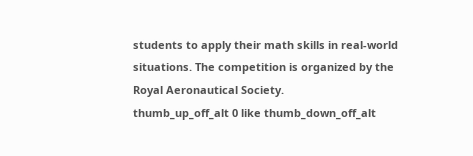students to apply their math skills in real-world situations. The competition is organized by the Royal Aeronautical Society.
thumb_up_off_alt 0 like thumb_down_off_alt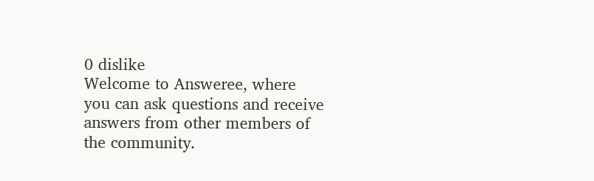0 dislike
Welcome to Answeree, where you can ask questions and receive answers from other members of the community.